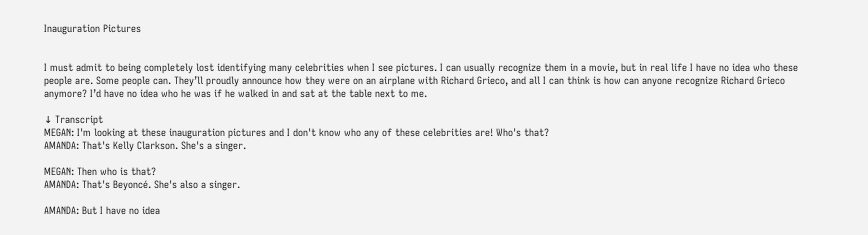Inauguration Pictures


I must admit to being completely lost identifying many celebrities when I see pictures. I can usually recognize them in a movie, but in real life I have no idea who these people are. Some people can. They’ll proudly announce how they were on an airplane with Richard Grieco, and all I can think is how can anyone recognize Richard Grieco anymore? I’d have no idea who he was if he walked in and sat at the table next to me.

↓ Transcript
MEGAN: I'm looking at these inauguration pictures and I don't know who any of these celebrities are! Who's that?
AMANDA: That's Kelly Clarkson. She's a singer.

MEGAN: Then who is that?
AMANDA: That's Beyoncé. She's also a singer.

AMANDA: But I have no idea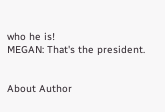who he is!
MEGAN: That's the president.


About Author